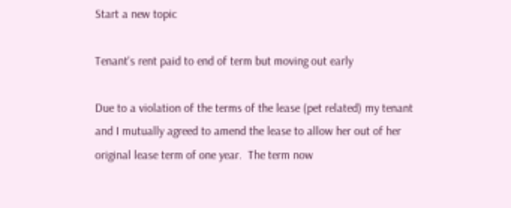Start a new topic

Tenant's rent paid to end of term but moving out early

Due to a violation of the terms of the lease (pet related) my tenant and I mutually agreed to amend the lease to allow her out of her original lease term of one year.  The term now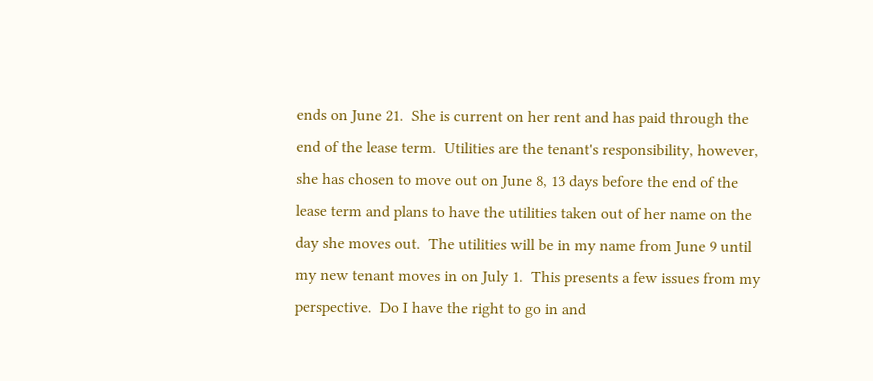ends on June 21.  She is current on her rent and has paid through the end of the lease term.  Utilities are the tenant's responsibility, however, she has chosen to move out on June 8, 13 days before the end of the lease term and plans to have the utilities taken out of her name on the day she moves out.  The utilities will be in my name from June 9 until my new tenant moves in on July 1.  This presents a few issues from my perspective.  Do I have the right to go in and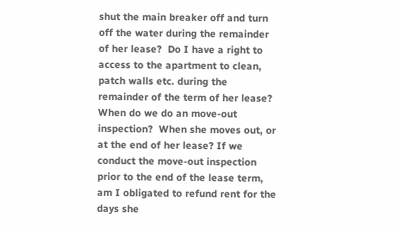shut the main breaker off and turn off the water during the remainder of her lease?  Do I have a right to access to the apartment to clean, patch walls etc. during the remainder of the term of her lease? When do we do an move-out inspection?  When she moves out, or at the end of her lease? If we conduct the move-out inspection prior to the end of the lease term, am I obligated to refund rent for the days she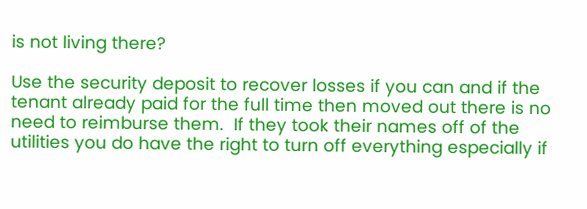is not living there?

Use the security deposit to recover losses if you can and if the tenant already paid for the full time then moved out there is no need to reimburse them.  If they took their names off of the utilities you do have the right to turn off everything especially if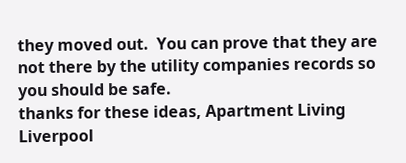they moved out.  You can prove that they are not there by the utility companies records so you should be safe.
thanks for these ideas, Apartment Living Liverpool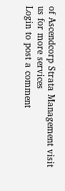of Ascendcorp Strata Management visit us for more services
Login to post a comment